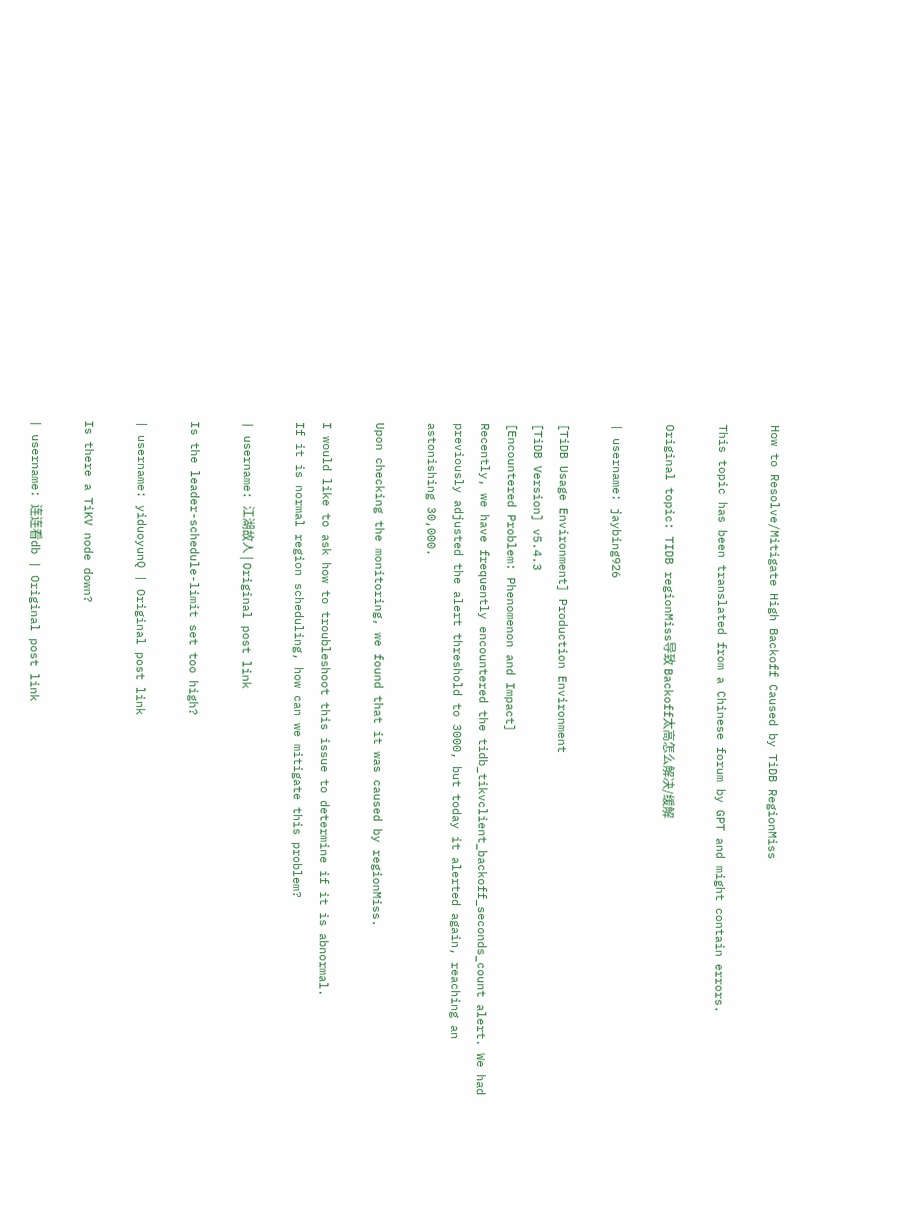How to Resolve/Mitigate High Backoff Caused by TiDB RegionMiss

This topic has been translated from a Chinese forum by GPT and might contain errors.

Original topic: TIDB regionMiss导致 Backoff太高怎么解决/缓解

| username: jaybing926

[TiDB Usage Environment] Production Environment
[TiDB Version] v5.4.3
[Encountered Problem: Phenomenon and Impact]
Recently, we have frequently encountered the tidb_tikvclient_backoff_seconds_count alert. We had previously adjusted the alert threshold to 3000, but today it alerted again, reaching an astonishing 30,000.

Upon checking the monitoring, we found that it was caused by regionMiss.

I would like to ask how to troubleshoot this issue to determine if it is abnormal.
If it is normal region scheduling, how can we mitigate this problem?

| username: 江湖故人 | Original post link

Is the leader-schedule-limit set too high?

| username: yiduoyunQ | Original post link

Is there a TiKV node down?

| username: 连连看db | Original post link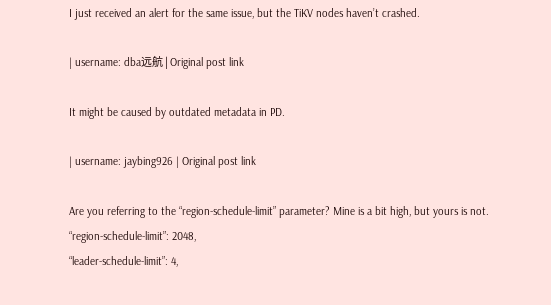I just received an alert for the same issue, but the TiKV nodes haven’t crashed.

| username: dba远航 | Original post link

It might be caused by outdated metadata in PD.

| username: jaybing926 | Original post link

Are you referring to the “region-schedule-limit” parameter? Mine is a bit high, but yours is not.
“region-schedule-limit”: 2048,
“leader-schedule-limit”: 4,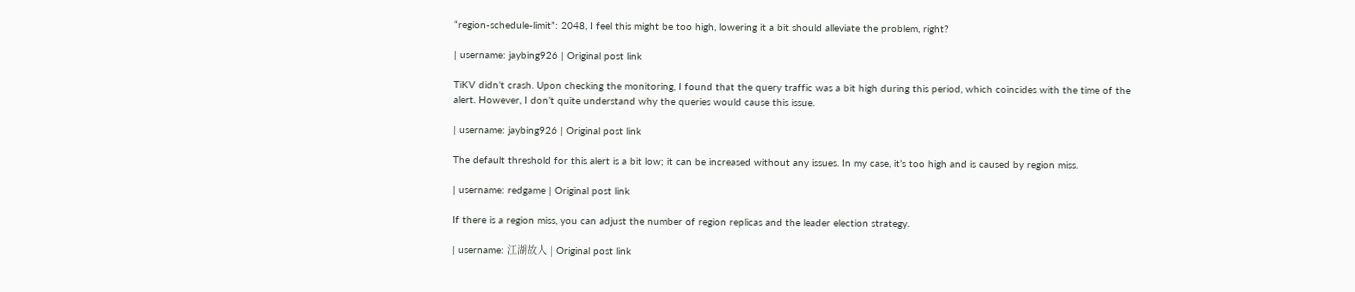“region-schedule-limit”: 2048, I feel this might be too high, lowering it a bit should alleviate the problem, right?

| username: jaybing926 | Original post link

TiKV didn’t crash. Upon checking the monitoring, I found that the query traffic was a bit high during this period, which coincides with the time of the alert. However, I don’t quite understand why the queries would cause this issue.

| username: jaybing926 | Original post link

The default threshold for this alert is a bit low; it can be increased without any issues. In my case, it’s too high and is caused by region miss.

| username: redgame | Original post link

If there is a region miss, you can adjust the number of region replicas and the leader election strategy.

| username: 江湖故人 | Original post link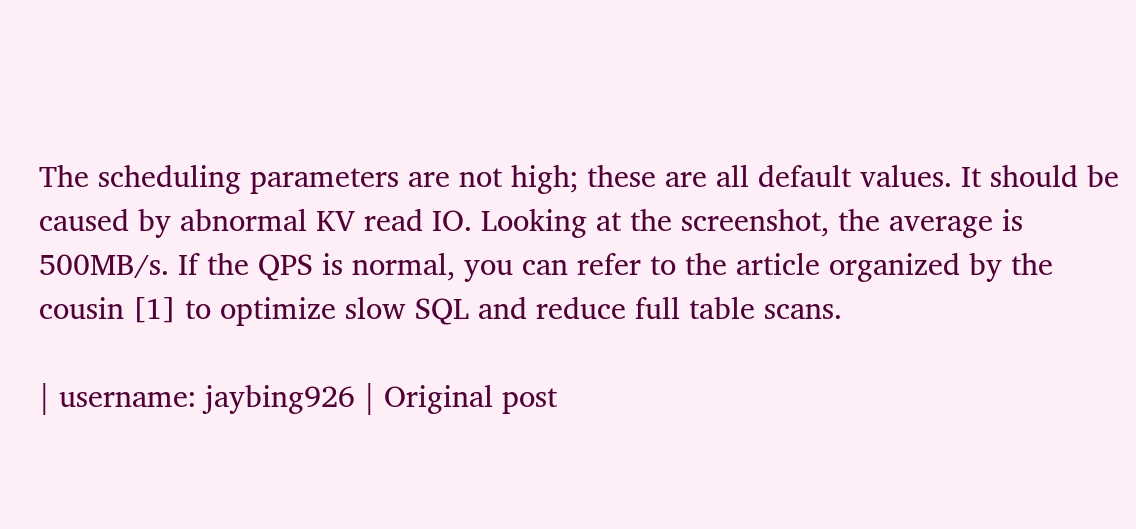The scheduling parameters are not high; these are all default values. It should be caused by abnormal KV read IO. Looking at the screenshot, the average is 500MB/s. If the QPS is normal, you can refer to the article organized by the cousin [1] to optimize slow SQL and reduce full table scans.

| username: jaybing926 | Original post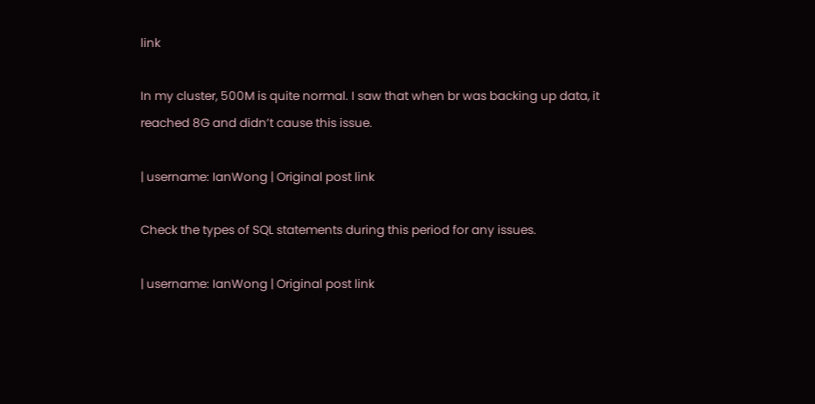link

In my cluster, 500M is quite normal. I saw that when br was backing up data, it reached 8G and didn’t cause this issue.

| username: IanWong | Original post link

Check the types of SQL statements during this period for any issues.

| username: IanWong | Original post link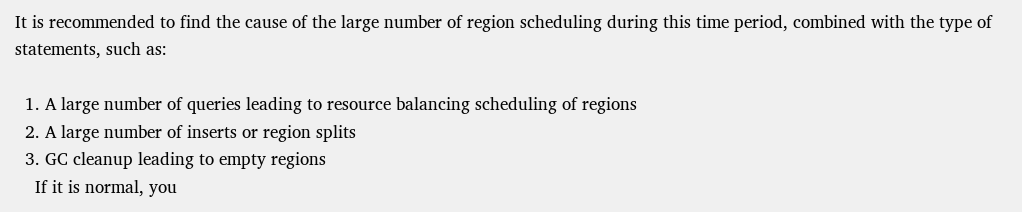It is recommended to find the cause of the large number of region scheduling during this time period, combined with the type of statements, such as:

  1. A large number of queries leading to resource balancing scheduling of regions
  2. A large number of inserts or region splits
  3. GC cleanup leading to empty regions
    If it is normal, you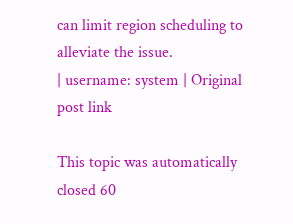can limit region scheduling to alleviate the issue.
| username: system | Original post link

This topic was automatically closed 60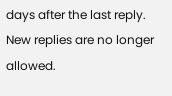days after the last reply. New replies are no longer allowed.